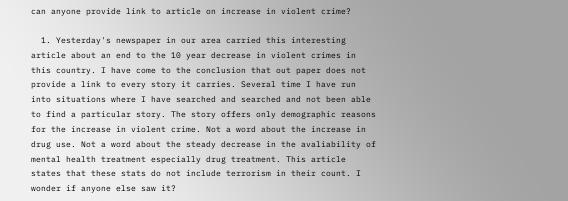can anyone provide link to article on increase in violent crime?

  1. Yesterday's newspaper in our area carried this interesting article about an end to the 10 year decrease in violent crimes in this country. I have come to the conclusion that out paper does not provide a link to every story it carries. Several time I have run into situations where I have searched and searched and not been able to find a particular story. The story offers only demographic reasons for the increase in violent crime. Not a word about the increase in drug use. Not a word about the steady decrease in the avaliability of mental health treatment especially drug treatment. This article states that these stats do not include terrorism in their count. I wonder if anyone else saw it?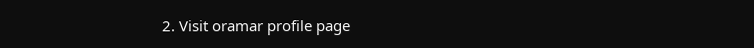2. Visit oramar profile page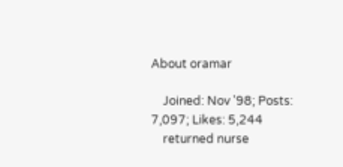About oramar

    Joined: Nov '98; Posts: 7,097; Likes: 5,244
    returned nurse